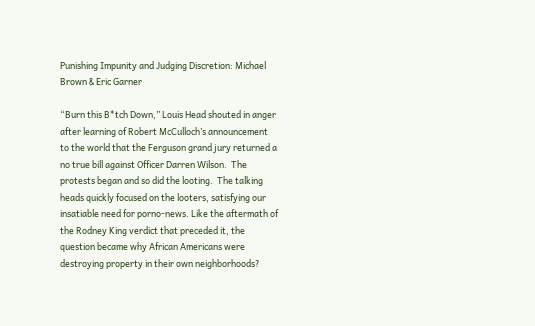Punishing Impunity and Judging Discretion: Michael Brown & Eric Garner

“Burn this B*tch Down,” Louis Head shouted in anger after learning of Robert McCulloch’s announcement to the world that the Ferguson grand jury returned a no true bill against Officer Darren Wilson.  The protests began and so did the looting.  The talking heads quickly focused on the looters, satisfying our insatiable need for porno-news. Like the aftermath of the Rodney King verdict that preceded it, the question became why African Americans were destroying property in their own neighborhoods?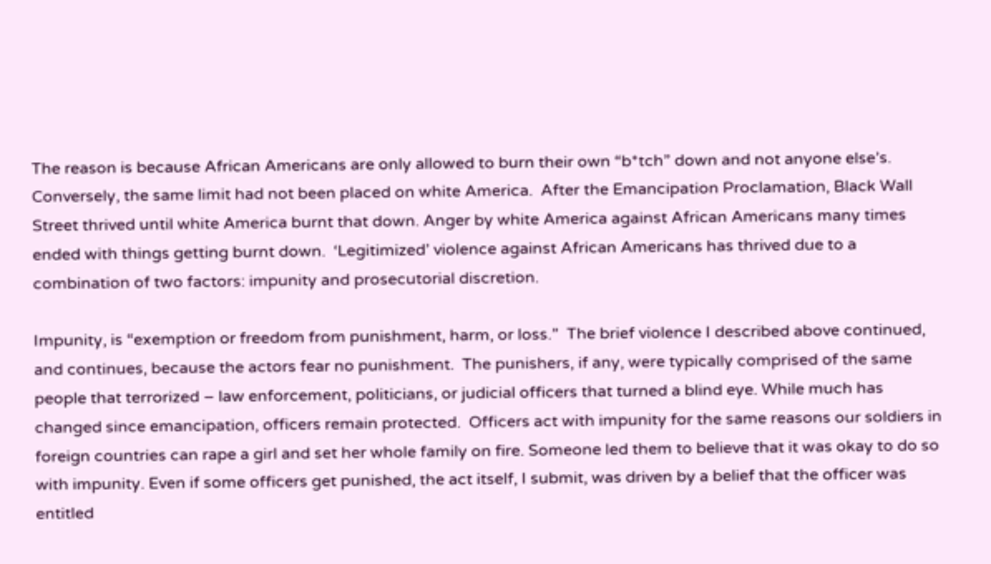The reason is because African Americans are only allowed to burn their own “b*tch” down and not anyone else’s.  Conversely, the same limit had not been placed on white America.  After the Emancipation Proclamation, Black Wall Street thrived until white America burnt that down. Anger by white America against African Americans many times ended with things getting burnt down.  ‘Legitimized’ violence against African Americans has thrived due to a combination of two factors: impunity and prosecutorial discretion.

Impunity, is “exemption or freedom from punishment, harm, or loss.”  The brief violence I described above continued, and continues, because the actors fear no punishment.  The punishers, if any, were typically comprised of the same people that terrorized – law enforcement, politicians, or judicial officers that turned a blind eye. While much has changed since emancipation, officers remain protected.  Officers act with impunity for the same reasons our soldiers in foreign countries can rape a girl and set her whole family on fire. Someone led them to believe that it was okay to do so with impunity. Even if some officers get punished, the act itself, I submit, was driven by a belief that the officer was entitled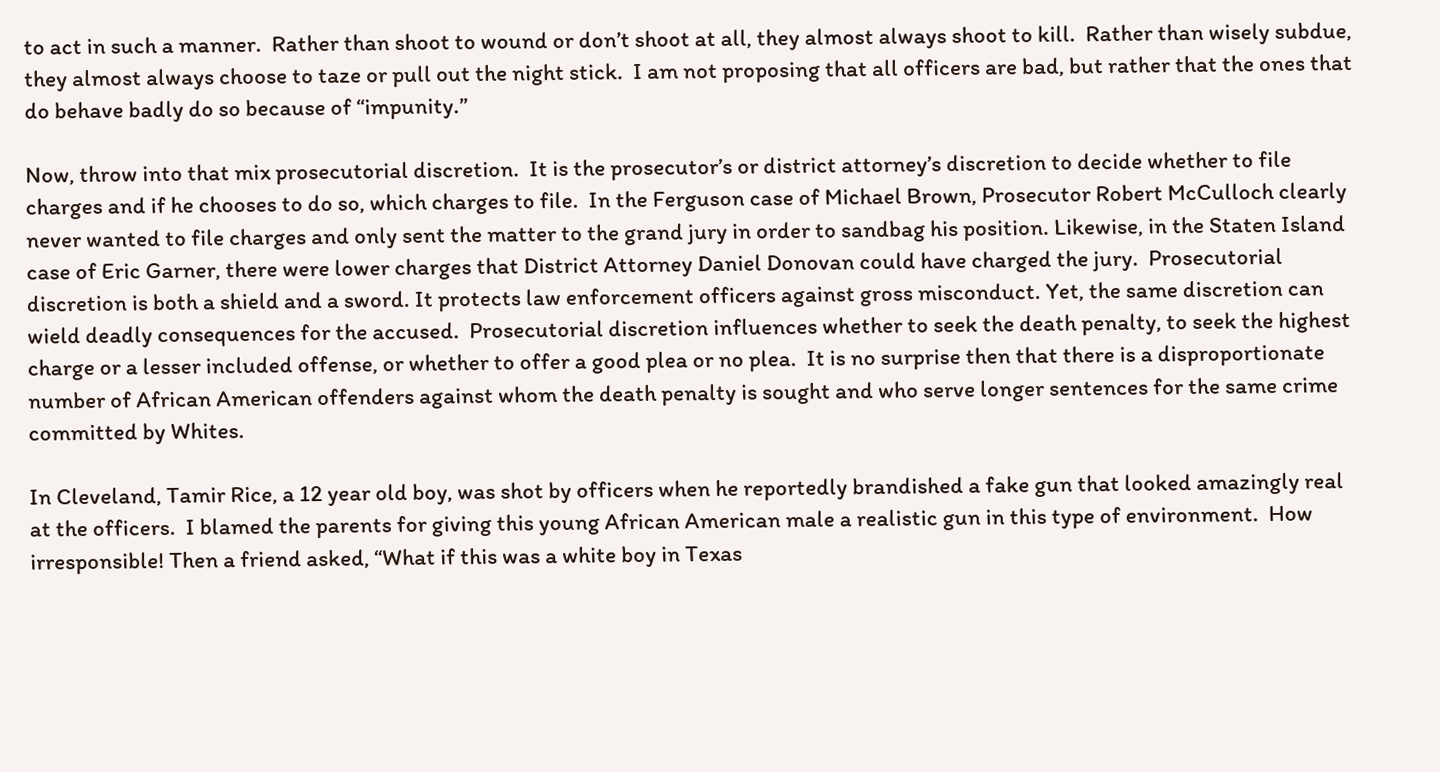to act in such a manner.  Rather than shoot to wound or don’t shoot at all, they almost always shoot to kill.  Rather than wisely subdue, they almost always choose to taze or pull out the night stick.  I am not proposing that all officers are bad, but rather that the ones that do behave badly do so because of “impunity.”

Now, throw into that mix prosecutorial discretion.  It is the prosecutor’s or district attorney’s discretion to decide whether to file charges and if he chooses to do so, which charges to file.  In the Ferguson case of Michael Brown, Prosecutor Robert McCulloch clearly never wanted to file charges and only sent the matter to the grand jury in order to sandbag his position. Likewise, in the Staten Island case of Eric Garner, there were lower charges that District Attorney Daniel Donovan could have charged the jury.  Prosecutorial discretion is both a shield and a sword. It protects law enforcement officers against gross misconduct. Yet, the same discretion can wield deadly consequences for the accused.  Prosecutorial discretion influences whether to seek the death penalty, to seek the highest charge or a lesser included offense, or whether to offer a good plea or no plea.  It is no surprise then that there is a disproportionate number of African American offenders against whom the death penalty is sought and who serve longer sentences for the same crime committed by Whites.

In Cleveland, Tamir Rice, a 12 year old boy, was shot by officers when he reportedly brandished a fake gun that looked amazingly real at the officers.  I blamed the parents for giving this young African American male a realistic gun in this type of environment.  How irresponsible! Then a friend asked, “What if this was a white boy in Texas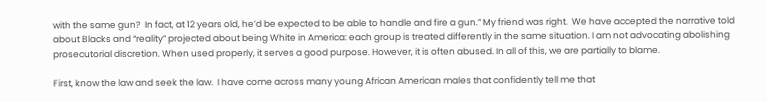with the same gun?  In fact, at 12 years old, he’d be expected to be able to handle and fire a gun.” My friend was right.  We have accepted the narrative told about Blacks and “reality” projected about being White in America: each group is treated differently in the same situation. I am not advocating abolishing prosecutorial discretion. When used properly, it serves a good purpose. However, it is often abused. In all of this, we are partially to blame.

First, know the law and seek the law.  I have come across many young African American males that confidently tell me that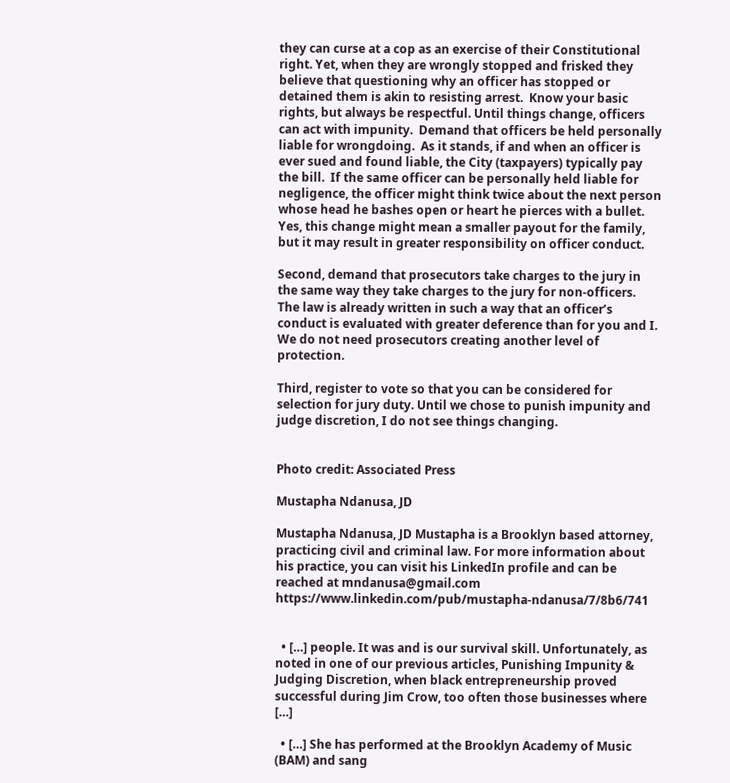they can curse at a cop as an exercise of their Constitutional right. Yet, when they are wrongly stopped and frisked they believe that questioning why an officer has stopped or detained them is akin to resisting arrest.  Know your basic rights, but always be respectful. Until things change, officers can act with impunity.  Demand that officers be held personally liable for wrongdoing.  As it stands, if and when an officer is ever sued and found liable, the City (taxpayers) typically pay the bill.  If the same officer can be personally held liable for negligence, the officer might think twice about the next person whose head he bashes open or heart he pierces with a bullet.  Yes, this change might mean a smaller payout for the family, but it may result in greater responsibility on officer conduct.

Second, demand that prosecutors take charges to the jury in the same way they take charges to the jury for non-officers.  The law is already written in such a way that an officer’s conduct is evaluated with greater deference than for you and I.  We do not need prosecutors creating another level of protection.

Third, register to vote so that you can be considered for selection for jury duty. Until we chose to punish impunity and judge discretion, I do not see things changing.


Photo credit: Associated Press

Mustapha Ndanusa, JD

Mustapha Ndanusa, JD Mustapha is a Brooklyn based attorney, practicing civil and criminal law. For more information about his practice, you can visit his LinkedIn profile and can be reached at mndanusa@gmail.com https://www.linkedin.com/pub/mustapha-ndanusa/7/8b6/741


  • […] people. It was and is our survival skill. Unfortunately, as noted in one of our previous articles, Punishing Impunity & Judging Discretion, when black entrepreneurship proved successful during Jim Crow, too often those businesses where […]

  • […] She has performed at the Brooklyn Academy of Music (BAM) and sang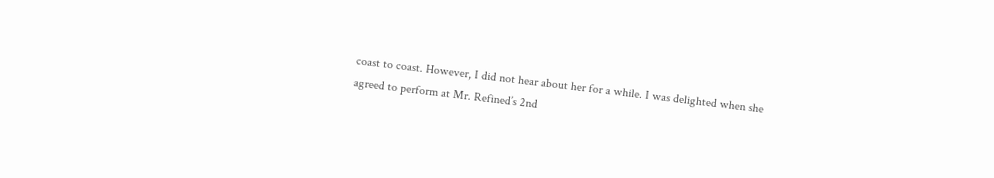coast to coast. However, I did not hear about her for a while. I was delighted when she agreed to perform at Mr. Refined’s 2nd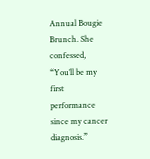Annual Bougie Brunch. She confessed, “You’ll be my first performance since my cancer diagnosis.”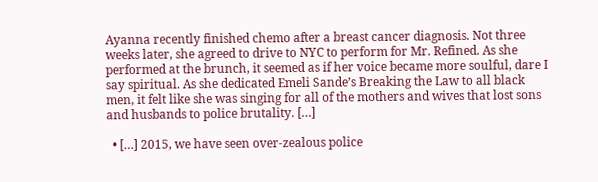Ayanna recently finished chemo after a breast cancer diagnosis. Not three weeks later, she agreed to drive to NYC to perform for Mr. Refined. As she performed at the brunch, it seemed as if her voice became more soulful, dare I say spiritual. As she dedicated Emeli Sande’s Breaking the Law to all black men, it felt like she was singing for all of the mothers and wives that lost sons and husbands to police brutality. […]

  • […] 2015, we have seen over-zealous police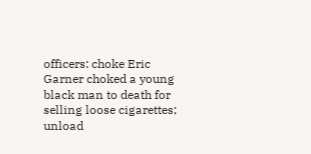officers: choke Eric Garner choked a young black man to death for selling loose cigarettes; unload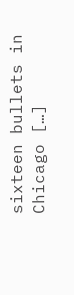sixteen bullets in Chicago […]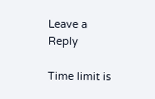Leave a Reply

Time limit is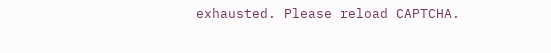exhausted. Please reload CAPTCHA.